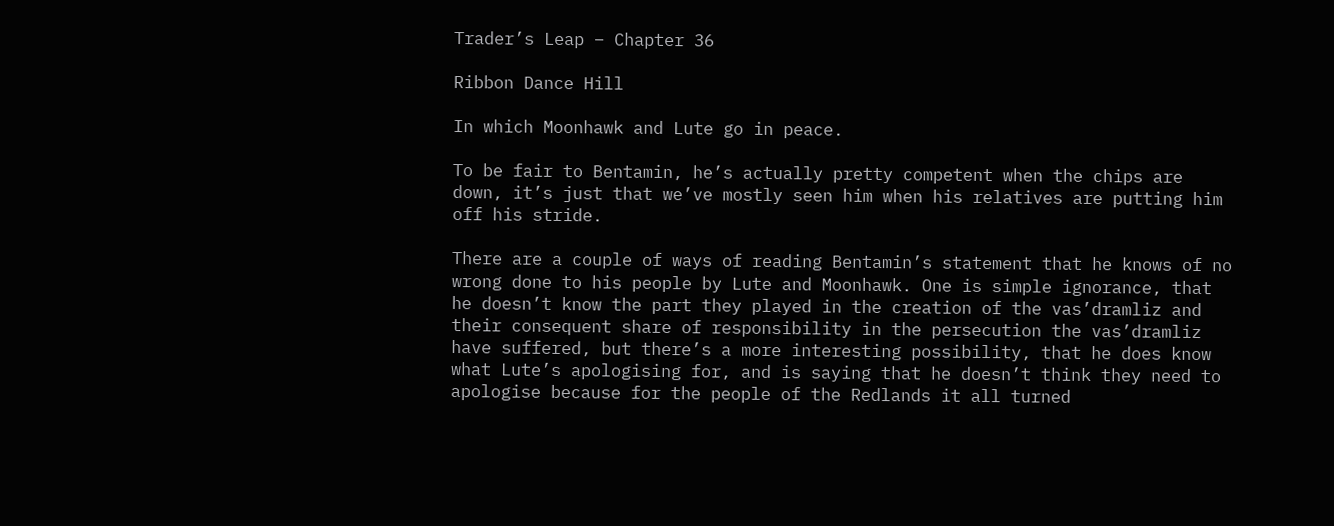Trader’s Leap – Chapter 36

Ribbon Dance Hill

In which Moonhawk and Lute go in peace.

To be fair to Bentamin, he’s actually pretty competent when the chips are down, it’s just that we’ve mostly seen him when his relatives are putting him off his stride.

There are a couple of ways of reading Bentamin’s statement that he knows of no wrong done to his people by Lute and Moonhawk. One is simple ignorance, that he doesn’t know the part they played in the creation of the vas’dramliz and their consequent share of responsibility in the persecution the vas’dramliz have suffered, but there’s a more interesting possibility, that he does know what Lute’s apologising for, and is saying that he doesn’t think they need to apologise because for the people of the Redlands it all turned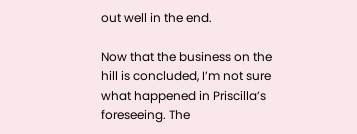out well in the end.

Now that the business on the hill is concluded, I’m not sure what happened in Priscilla’s foreseeing. The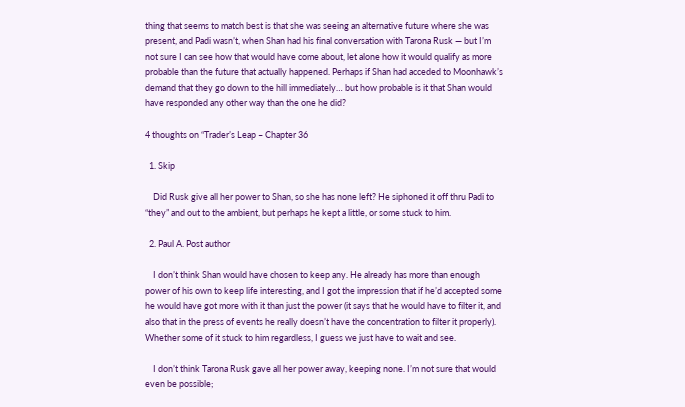thing that seems to match best is that she was seeing an alternative future where she was present, and Padi wasn’t, when Shan had his final conversation with Tarona Rusk — but I’m not sure I can see how that would have come about, let alone how it would qualify as more probable than the future that actually happened. Perhaps if Shan had acceded to Moonhawk’s demand that they go down to the hill immediately… but how probable is it that Shan would have responded any other way than the one he did?

4 thoughts on “Trader’s Leap – Chapter 36

  1. Skip

    Did Rusk give all her power to Shan, so she has none left? He siphoned it off thru Padi to “they” and out to the ambient, but perhaps he kept a little, or some stuck to him.

  2. Paul A. Post author

    I don’t think Shan would have chosen to keep any. He already has more than enough power of his own to keep life interesting, and I got the impression that if he’d accepted some he would have got more with it than just the power (it says that he would have to filter it, and also that in the press of events he really doesn’t have the concentration to filter it properly). Whether some of it stuck to him regardless, I guess we just have to wait and see.

    I don’t think Tarona Rusk gave all her power away, keeping none. I’m not sure that would even be possible;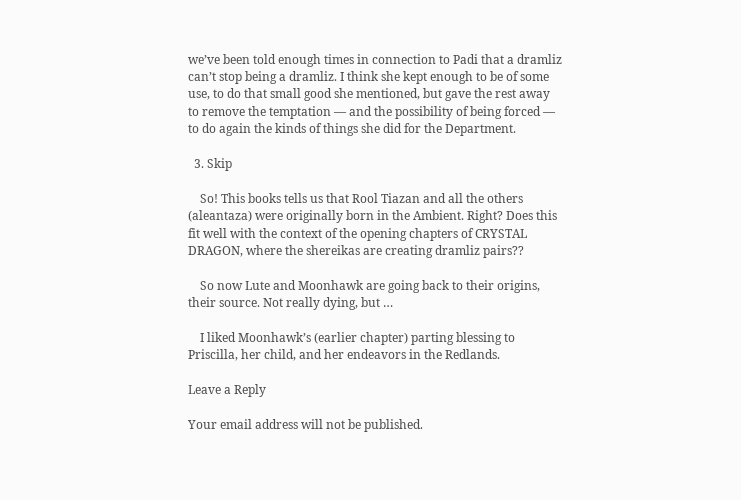we’ve been told enough times in connection to Padi that a dramliz can’t stop being a dramliz. I think she kept enough to be of some use, to do that small good she mentioned, but gave the rest away to remove the temptation — and the possibility of being forced — to do again the kinds of things she did for the Department.

  3. Skip

    So! This books tells us that Rool Tiazan and all the others (aleantaza) were originally born in the Ambient. Right? Does this fit well with the context of the opening chapters of CRYSTAL DRAGON, where the shereikas are creating dramliz pairs??

    So now Lute and Moonhawk are going back to their origins, their source. Not really dying, but …

    I liked Moonhawk’s (earlier chapter) parting blessing to Priscilla, her child, and her endeavors in the Redlands.

Leave a Reply

Your email address will not be published.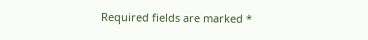Required fields are marked *